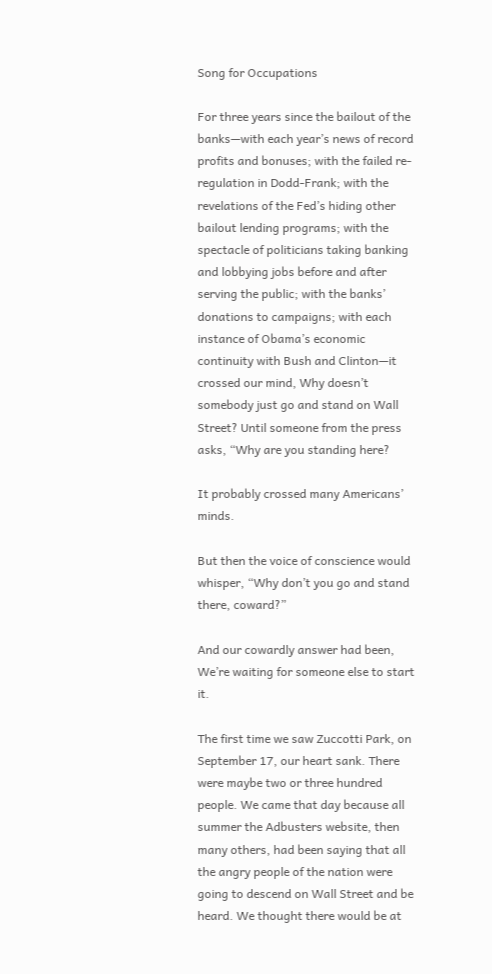Song for Occupations

For three years since the bailout of the banks—with each year’s news of record profits and bonuses; with the failed re-regulation in Dodd-Frank; with the revelations of the Fed’s hiding other bailout lending programs; with the spectacle of politicians taking banking and lobbying jobs before and after serving the public; with the banks’ donations to campaigns; with each instance of Obama’s economic continuity with Bush and Clinton—it crossed our mind, Why doesn’t somebody just go and stand on Wall Street? Until someone from the press asks, “Why are you standing here?

It probably crossed many Americans’ minds.

But then the voice of conscience would whisper, “Why don’t you go and stand there, coward?”

And our cowardly answer had been, We’re waiting for someone else to start it.

The first time we saw Zuccotti Park, on September 17, our heart sank. There were maybe two or three hundred people. We came that day because all summer the Adbusters website, then many others, had been saying that all the angry people of the nation were going to descend on Wall Street and be heard. We thought there would be at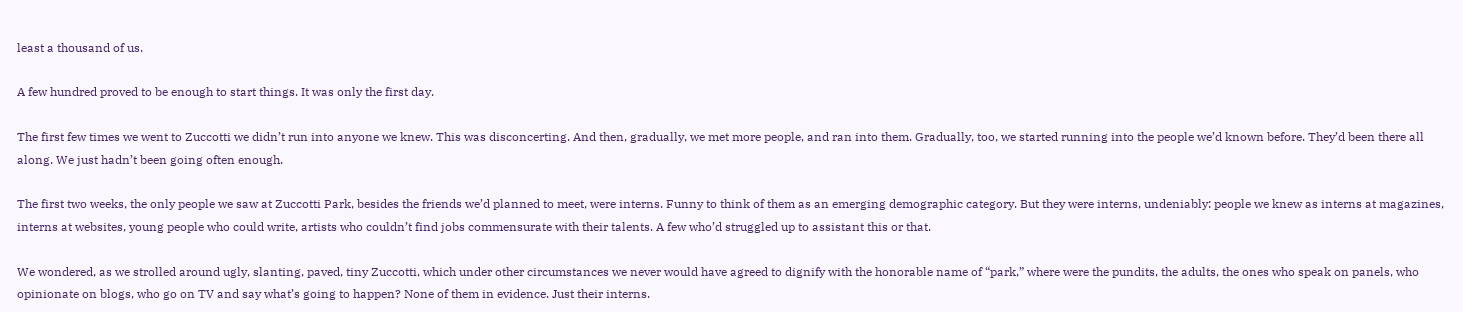least a thousand of us.

A few hundred proved to be enough to start things. It was only the first day.

The first few times we went to Zuccotti we didn’t run into anyone we knew. This was disconcerting. And then, gradually, we met more people, and ran into them. Gradually, too, we started running into the people we’d known before. They’d been there all along. We just hadn’t been going often enough.

The first two weeks, the only people we saw at Zuccotti Park, besides the friends we’d planned to meet, were interns. Funny to think of them as an emerging demographic category. But they were interns, undeniably: people we knew as interns at magazines, interns at websites, young people who could write, artists who couldn’t find jobs commensurate with their talents. A few who’d struggled up to assistant this or that.

We wondered, as we strolled around ugly, slanting, paved, tiny Zuccotti, which under other circumstances we never would have agreed to dignify with the honorable name of “park,” where were the pundits, the adults, the ones who speak on panels, who opinionate on blogs, who go on TV and say what’s going to happen? None of them in evidence. Just their interns.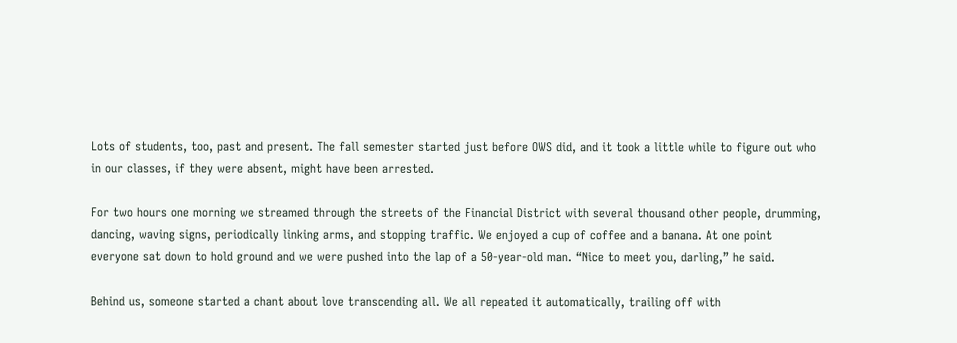Lots of students, too, past and present. The fall semester started just before OWS did, and it took a little while to figure out who in our classes, if they were absent, might have been arrested.

For two hours one morning we streamed through the streets of the Financial District with several thousand other people, drumming, dancing, waving signs, periodically linking arms, and stopping traffic. We enjoyed a cup of coffee and a banana. At one point everyone sat down to hold ground and we were pushed into the lap of a 50-year-old man. “Nice to meet you, darling,” he said.

Behind us, someone started a chant about love transcending all. We all repeated it automatically, trailing off with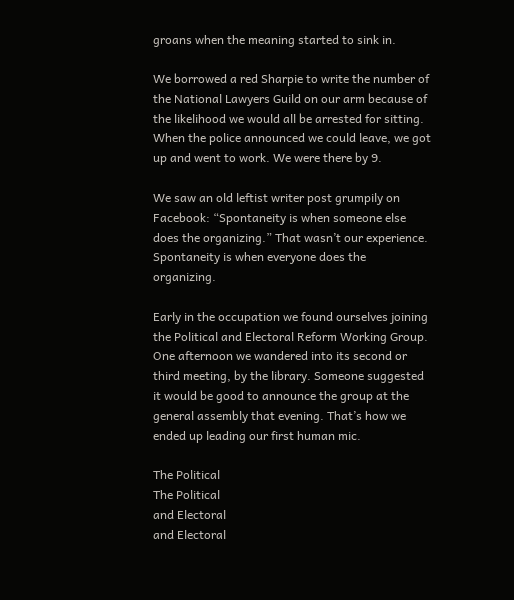groans when the meaning started to sink in.

We borrowed a red Sharpie to write the number of the National Lawyers Guild on our arm because of the likelihood we would all be arrested for sitting. When the police announced we could leave, we got up and went to work. We were there by 9.

We saw an old leftist writer post grumpily on Facebook: “Spontaneity is when someone else does the organizing.” That wasn’t our experience. Spontaneity is when everyone does the organizing.

Early in the occupation we found ourselves joining the Political and Electoral Reform Working Group. One afternoon we wandered into its second or third meeting, by the library. Someone suggested it would be good to announce the group at the general assembly that evening. That’s how we ended up leading our first human mic.

The Political
The Political
and Electoral
and Electoral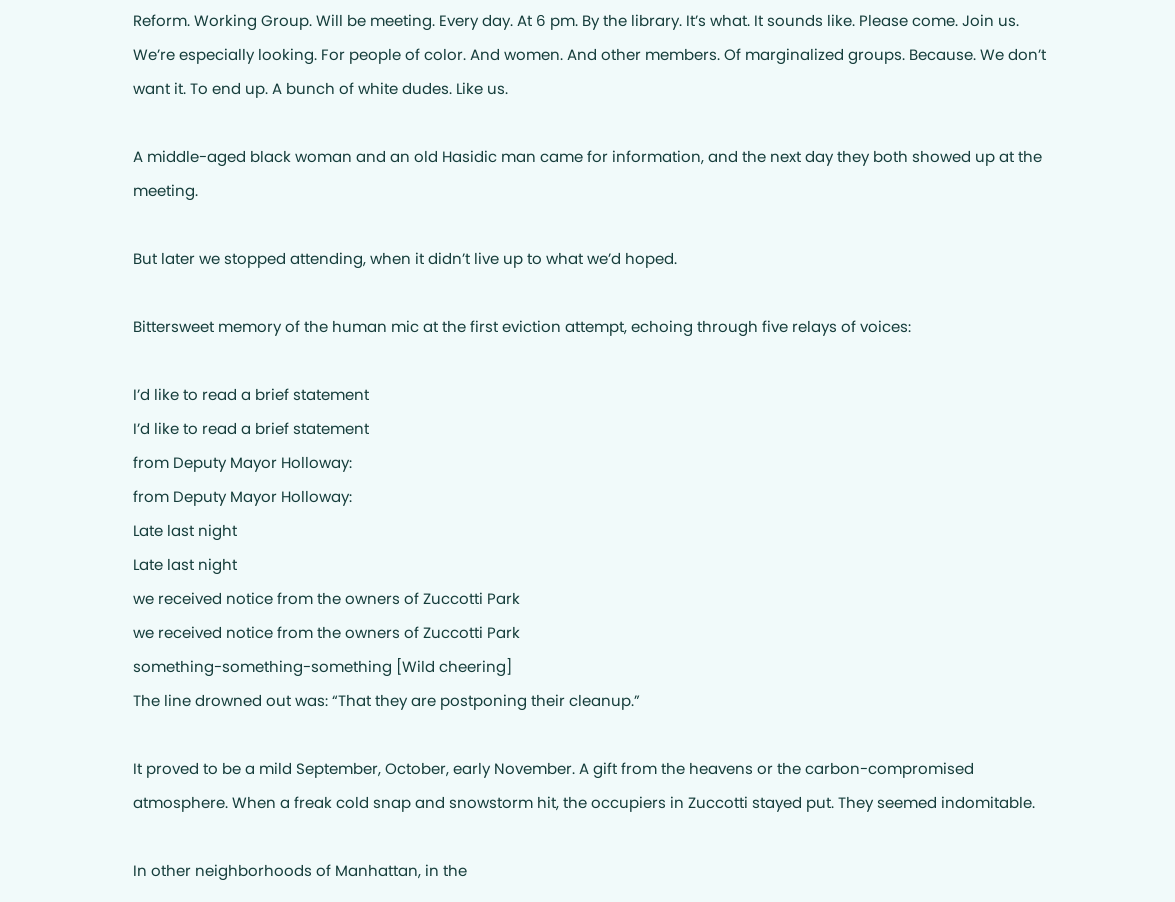Reform. Working Group. Will be meeting. Every day. At 6 pm. By the library. It’s what. It sounds like. Please come. Join us. We’re especially looking. For people of color. And women. And other members. Of marginalized groups. Because. We don’t want it. To end up. A bunch of white dudes. Like us.

A middle-aged black woman and an old Hasidic man came for information, and the next day they both showed up at the meeting.

But later we stopped attending, when it didn’t live up to what we’d hoped.

Bittersweet memory of the human mic at the first eviction attempt, echoing through five relays of voices:

I’d like to read a brief statement
I’d like to read a brief statement
from Deputy Mayor Holloway:
from Deputy Mayor Holloway:
Late last night
Late last night
we received notice from the owners of Zuccotti Park
we received notice from the owners of Zuccotti Park
something-something-something [Wild cheering]
The line drowned out was: “That they are postponing their cleanup.”

It proved to be a mild September, October, early November. A gift from the heavens or the carbon-compromised atmosphere. When a freak cold snap and snowstorm hit, the occupiers in Zuccotti stayed put. They seemed indomitable.

In other neighborhoods of Manhattan, in the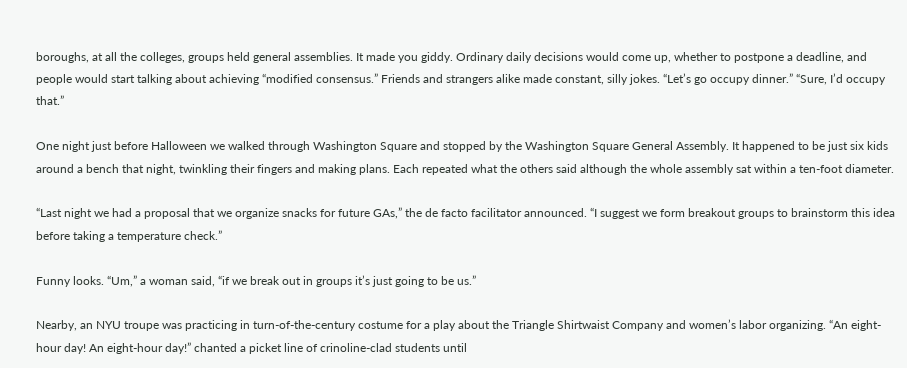boroughs, at all the colleges, groups held general assemblies. It made you giddy. Ordinary daily decisions would come up, whether to postpone a deadline, and people would start talking about achieving “modified consensus.” Friends and strangers alike made constant, silly jokes. “Let’s go occupy dinner.” “Sure, I’d occupy that.”

One night just before Halloween we walked through Washington Square and stopped by the Washington Square General Assembly. It happened to be just six kids around a bench that night, twinkling their fingers and making plans. Each repeated what the others said although the whole assembly sat within a ten-foot diameter.

“Last night we had a proposal that we organize snacks for future GAs,” the de facto facilitator announced. “I suggest we form breakout groups to brainstorm this idea before taking a temperature check.”

Funny looks. “Um,” a woman said, “if we break out in groups it’s just going to be us.”

Nearby, an NYU troupe was practicing in turn-of-the-century costume for a play about the Triangle Shirtwaist Company and women’s labor organizing. “An eight-hour day! An eight-hour day!” chanted a picket line of crinoline-clad students until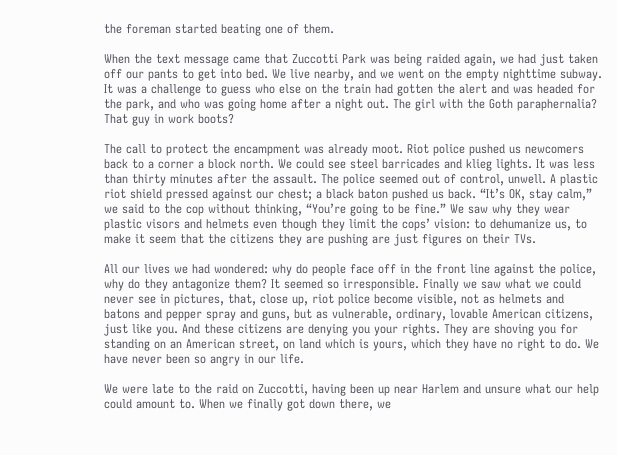the foreman started beating one of them.

When the text message came that Zuccotti Park was being raided again, we had just taken off our pants to get into bed. We live nearby, and we went on the empty nighttime subway. It was a challenge to guess who else on the train had gotten the alert and was headed for the park, and who was going home after a night out. The girl with the Goth paraphernalia? That guy in work boots?

The call to protect the encampment was already moot. Riot police pushed us newcomers back to a corner a block north. We could see steel barricades and klieg lights. It was less than thirty minutes after the assault. The police seemed out of control, unwell. A plastic riot shield pressed against our chest; a black baton pushed us back. “It’s OK, stay calm,” we said to the cop without thinking, “You’re going to be fine.” We saw why they wear plastic visors and helmets even though they limit the cops’ vision: to dehumanize us, to make it seem that the citizens they are pushing are just figures on their TVs.

All our lives we had wondered: why do people face off in the front line against the police, why do they antagonize them? It seemed so irresponsible. Finally we saw what we could never see in pictures, that, close up, riot police become visible, not as helmets and batons and pepper spray and guns, but as vulnerable, ordinary, lovable American citizens, just like you. And these citizens are denying you your rights. They are shoving you for standing on an American street, on land which is yours, which they have no right to do. We have never been so angry in our life.

We were late to the raid on Zuccotti, having been up near Harlem and unsure what our help could amount to. When we finally got down there, we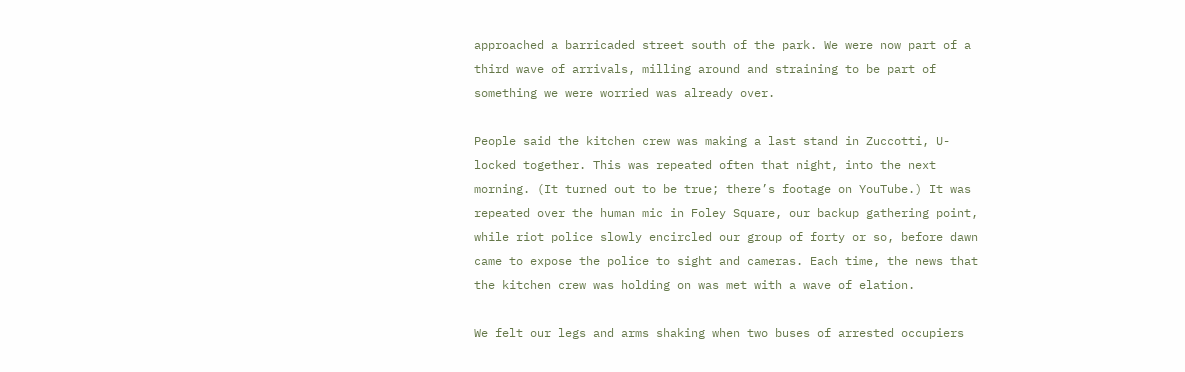approached a barricaded street south of the park. We were now part of a third wave of arrivals, milling around and straining to be part of something we were worried was already over.

People said the kitchen crew was making a last stand in Zuccotti, U-locked together. This was repeated often that night, into the next morning. (It turned out to be true; there’s footage on YouTube.) It was repeated over the human mic in Foley Square, our backup gathering point, while riot police slowly encircled our group of forty or so, before dawn came to expose the police to sight and cameras. Each time, the news that the kitchen crew was holding on was met with a wave of elation.

We felt our legs and arms shaking when two buses of arrested occupiers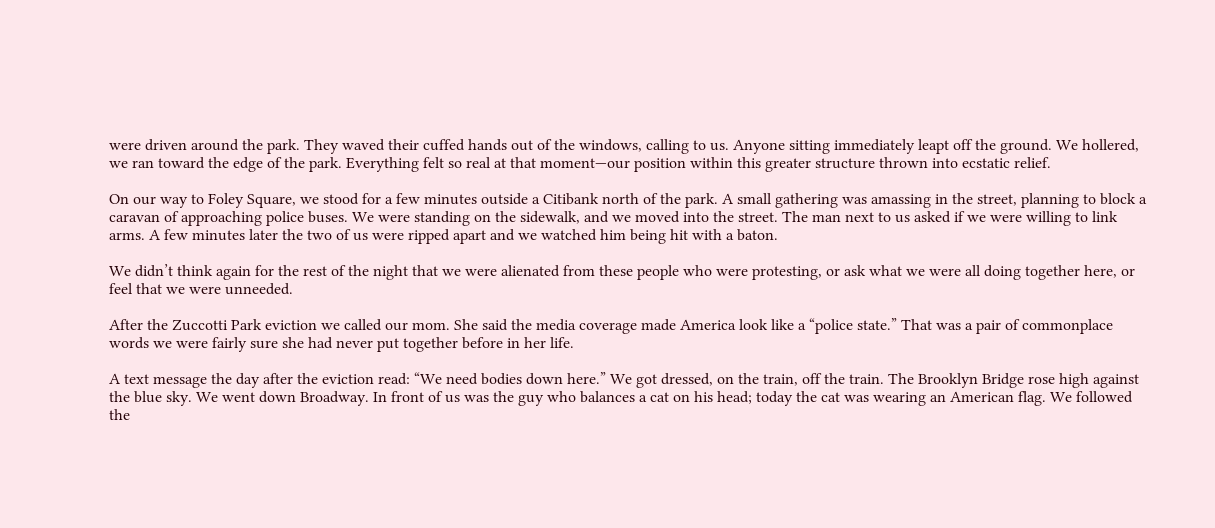were driven around the park. They waved their cuffed hands out of the windows, calling to us. Anyone sitting immediately leapt off the ground. We hollered, we ran toward the edge of the park. Everything felt so real at that moment—our position within this greater structure thrown into ecstatic relief.

On our way to Foley Square, we stood for a few minutes outside a Citibank north of the park. A small gathering was amassing in the street, planning to block a caravan of approaching police buses. We were standing on the sidewalk, and we moved into the street. The man next to us asked if we were willing to link arms. A few minutes later the two of us were ripped apart and we watched him being hit with a baton.

We didn’t think again for the rest of the night that we were alienated from these people who were protesting, or ask what we were all doing together here, or feel that we were unneeded.

After the Zuccotti Park eviction we called our mom. She said the media coverage made America look like a “police state.” That was a pair of commonplace words we were fairly sure she had never put together before in her life.

A text message the day after the eviction read: “We need bodies down here.” We got dressed, on the train, off the train. The Brooklyn Bridge rose high against the blue sky. We went down Broadway. In front of us was the guy who balances a cat on his head; today the cat was wearing an American flag. We followed the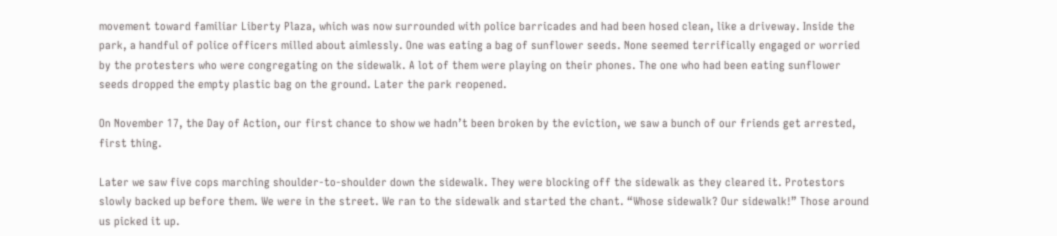movement toward familiar Liberty Plaza, which was now surrounded with police barricades and had been hosed clean, like a driveway. Inside the park, a handful of police officers milled about aimlessly. One was eating a bag of sunflower seeds. None seemed terrifically engaged or worried by the protesters who were congregating on the sidewalk. A lot of them were playing on their phones. The one who had been eating sunflower seeds dropped the empty plastic bag on the ground. Later the park reopened.

On November 17, the Day of Action, our first chance to show we hadn’t been broken by the eviction, we saw a bunch of our friends get arrested, first thing.

Later we saw five cops marching shoulder-to-shoulder down the sidewalk. They were blocking off the sidewalk as they cleared it. Protestors slowly backed up before them. We were in the street. We ran to the sidewalk and started the chant. “Whose sidewalk? Our sidewalk!” Those around us picked it up.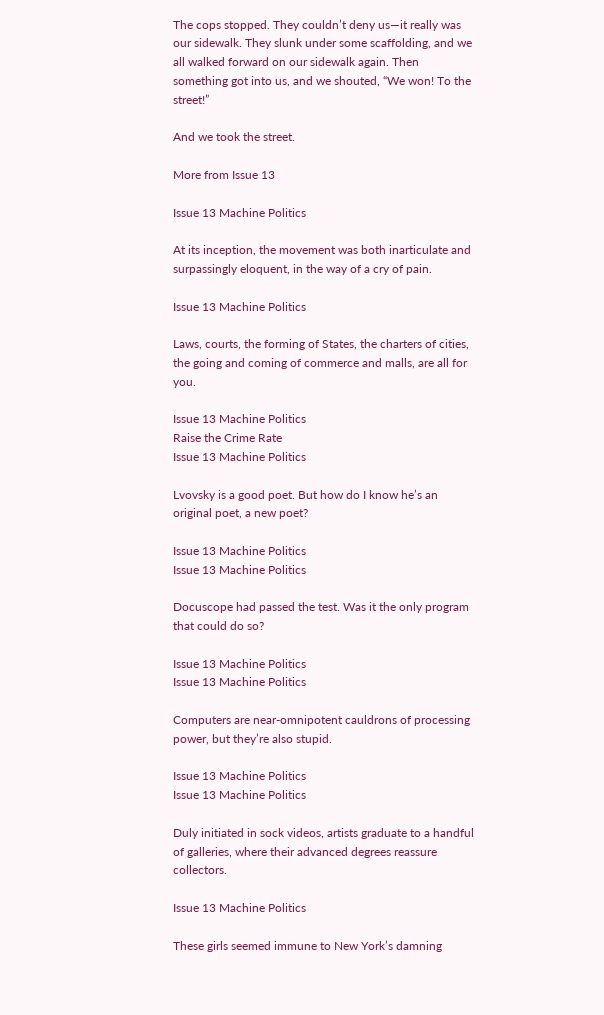The cops stopped. They couldn’t deny us—it really was our sidewalk. They slunk under some scaffolding, and we all walked forward on our sidewalk again. Then something got into us, and we shouted, “We won! To the street!”

And we took the street.

More from Issue 13

Issue 13 Machine Politics

At its inception, the movement was both inarticulate and surpassingly eloquent, in the way of a cry of pain.

Issue 13 Machine Politics

Laws, courts, the forming of States, the charters of cities, the going and coming of commerce and malls, are all for you.

Issue 13 Machine Politics
Raise the Crime Rate
Issue 13 Machine Politics

Lvovsky is a good poet. But how do I know he’s an original poet, a new poet?

Issue 13 Machine Politics
Issue 13 Machine Politics

Docuscope had passed the test. Was it the only program that could do so?

Issue 13 Machine Politics
Issue 13 Machine Politics

Computers are near-omnipotent cauldrons of processing power, but they’re also stupid.

Issue 13 Machine Politics
Issue 13 Machine Politics

Duly initiated in sock videos, artists graduate to a handful of galleries, where their advanced degrees reassure collectors.

Issue 13 Machine Politics

These girls seemed immune to New York’s damning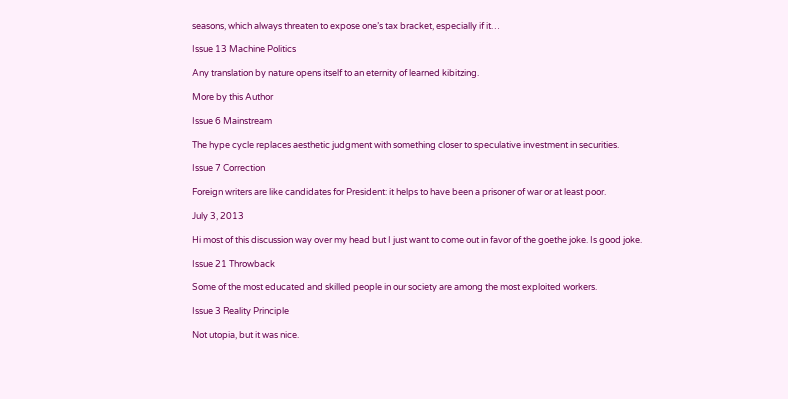seasons, which always threaten to expose one’s tax bracket, especially if it…

Issue 13 Machine Politics

Any translation by nature opens itself to an eternity of learned kibitzing.

More by this Author

Issue 6 Mainstream

The hype cycle replaces aesthetic judgment with something closer to speculative investment in securities.

Issue 7 Correction

Foreign writers are like candidates for President: it helps to have been a prisoner of war or at least poor.

July 3, 2013

Hi most of this discussion way over my head but I just want to come out in favor of the goethe joke. Is good joke.

Issue 21 Throwback

Some of the most educated and skilled people in our society are among the most exploited workers.

Issue 3 Reality Principle

Not utopia, but it was nice.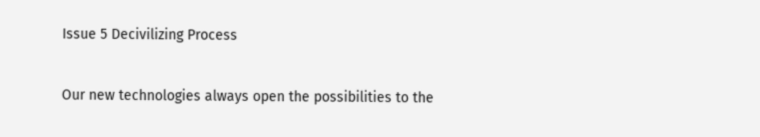Issue 5 Decivilizing Process

Our new technologies always open the possibilities to the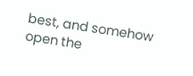best, and somehow open the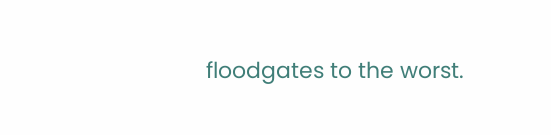floodgates to the worst.